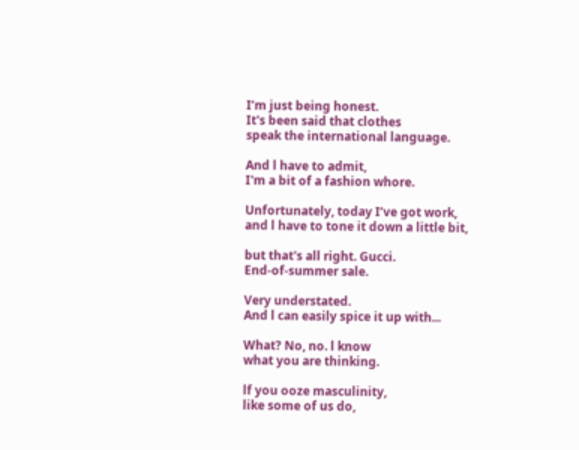I’m just being honest.
It's been said that clothes
speak the international language.

And l have to admit,
I'm a bit of a fashion whore.

Unfortunately, today I’ve got work,
and l have to tone it down a little bit,

but that's all right. Gucci.
End-of-summer sale.

Very understated.
And l can easily spice it up with...

What? No, no. l know
what you are thinking.

lf you ooze masculinity,
like some of us do,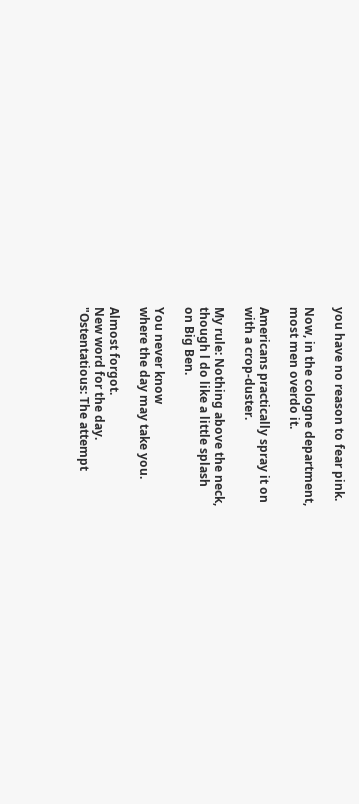you have no reason to fear pink.

Now, in the cologne department,
most men overdo it.

Americans practically spray it on
with a crop-duster.

My rule: Nothing above the neck,
though l do like a little splash
on Big Ben.

You never know
where the day may take you.

Almost forgot.
New word for the day.
"Ostentatious: The attempt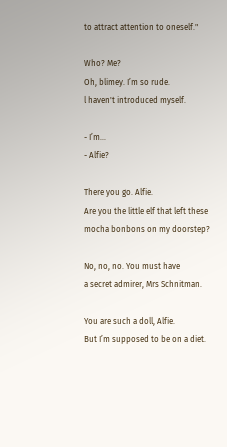to attract attention to oneself."

Who? Me?
Oh, blimey. I’m so rude.
l haven't introduced myself.

- I’m...
- Alfie?

There you go. Alfie.
Are you the little elf that left these
mocha bonbons on my doorstep?

No, no, no. You must have
a secret admirer, Mrs Schnitman.

You are such a doll, Alfie.
But I’m supposed to be on a diet.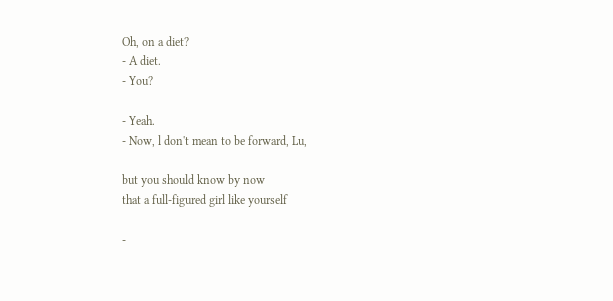Oh, on a diet?
- A diet.
- You?

- Yeah.
- Now, l don't mean to be forward, Lu,

but you should know by now
that a full-figured girl like yourself

-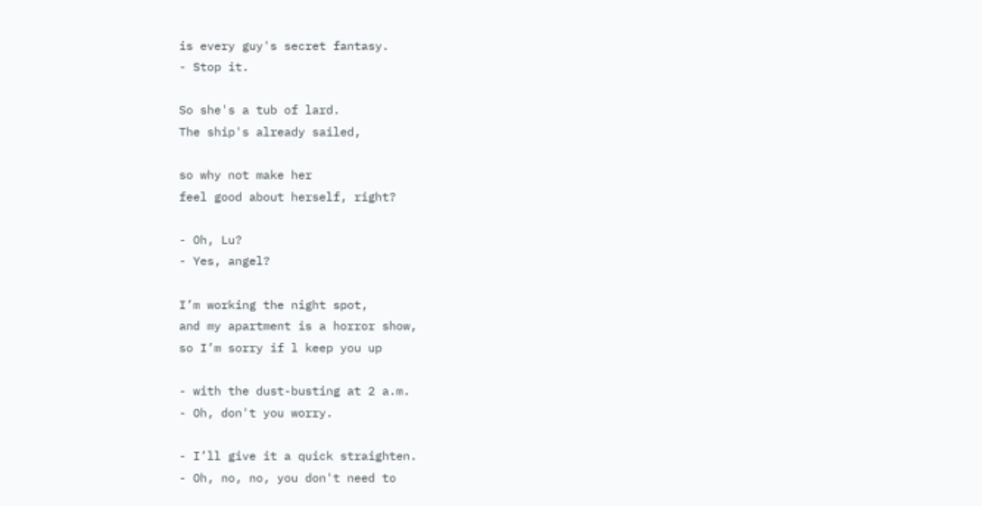is every guy's secret fantasy.
- Stop it.

So she's a tub of lard.
The ship's already sailed,

so why not make her
feel good about herself, right?

- Oh, Lu?
- Yes, angel?

I’m working the night spot,
and my apartment is a horror show,
so I’m sorry if l keep you up

- with the dust-busting at 2 a.m.
- Oh, don't you worry.

- I’ll give it a quick straighten.
- Oh, no, no, you don't need to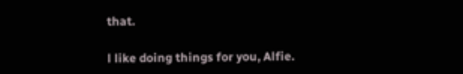that.

l like doing things for you, Alfie.